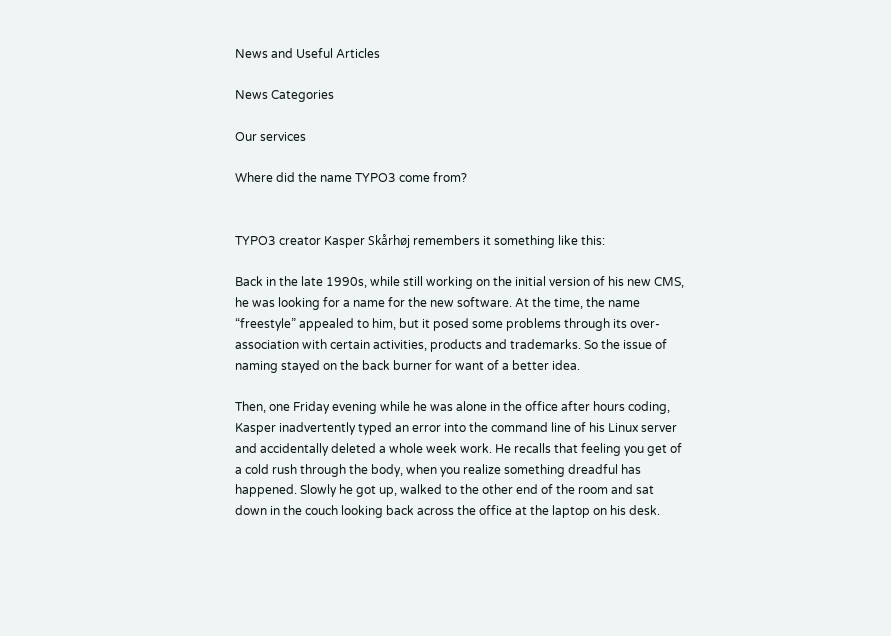News and Useful Articles

News Categories

Our services

Where did the name TYPO3 come from?


TYPO3 creator Kasper Skårhøj remembers it something like this:

Back in the late 1990s, while still working on the initial version of his new CMS, he was looking for a name for the new software. At the time, the name “freestyle” appealed to him, but it posed some problems through its over-association with certain activities, products and trademarks. So the issue of naming stayed on the back burner for want of a better idea.

Then, one Friday evening while he was alone in the office after hours coding, Kasper inadvertently typed an error into the command line of his Linux server and accidentally deleted a whole week work. He recalls that feeling you get of a cold rush through the body, when you realize something dreadful has happened. Slowly he got up, walked to the other end of the room and sat down in the couch looking back across the office at the laptop on his desk.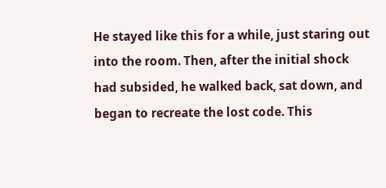He stayed like this for a while, just staring out into the room. Then, after the initial shock had subsided, he walked back, sat down, and began to recreate the lost code. This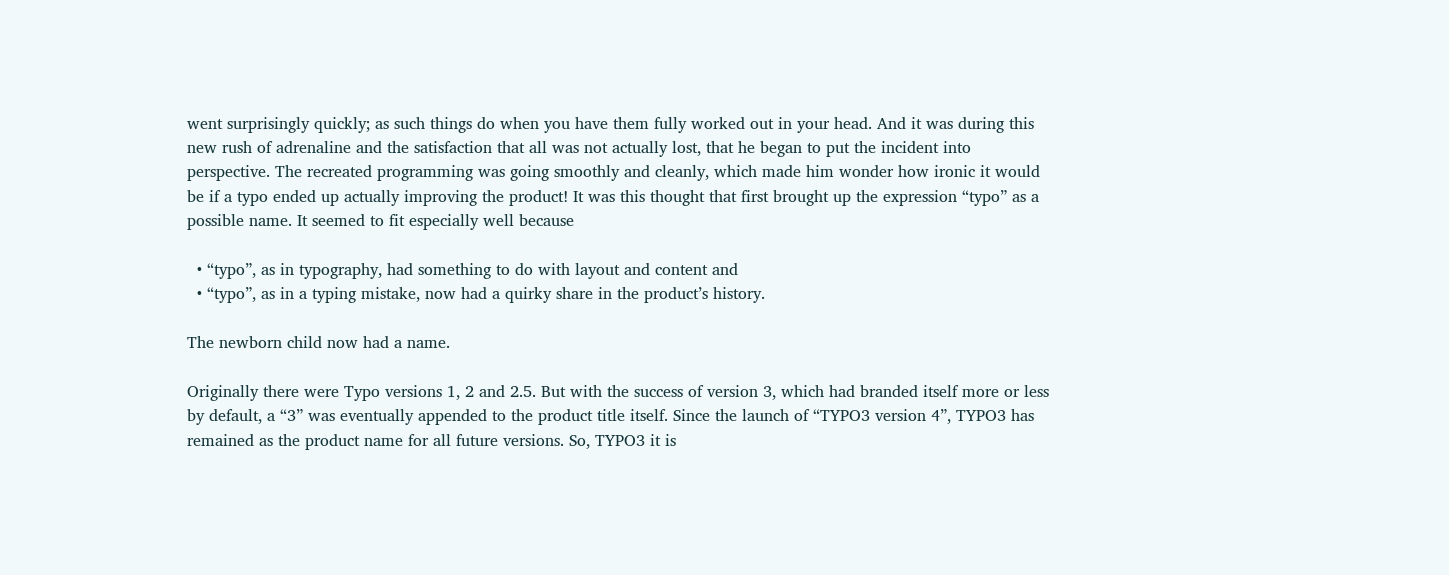went surprisingly quickly; as such things do when you have them fully worked out in your head. And it was during this new rush of adrenaline and the satisfaction that all was not actually lost, that he began to put the incident into perspective. The recreated programming was going smoothly and cleanly, which made him wonder how ironic it would be if a typo ended up actually improving the product! It was this thought that first brought up the expression “typo” as a possible name. It seemed to fit especially well because

  • “typo”, as in typography, had something to do with layout and content and
  • “typo”, as in a typing mistake, now had a quirky share in the product’s history.

The newborn child now had a name.

Originally there were Typo versions 1, 2 and 2.5. But with the success of version 3, which had branded itself more or less by default, a “3” was eventually appended to the product title itself. Since the launch of “TYPO3 version 4”, TYPO3 has remained as the product name for all future versions. So, TYPO3 it is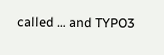called … and TYPO3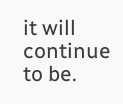it will continue to be.